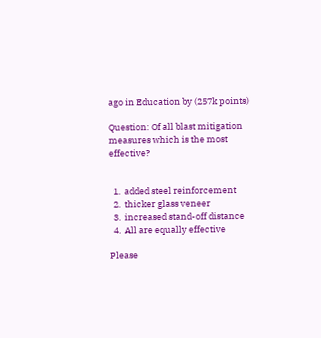ago in Education by (257k points)

Question: Of all blast mitigation measures which is the most effective?


  1.  added steel reinforcement
  2.  thicker glass veneer
  3.  increased stand-off distance
  4.  All are equally effective

Please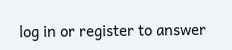log in or register to answer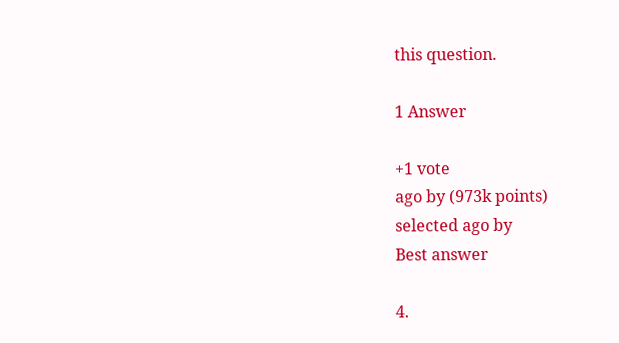this question.

1 Answer

+1 vote
ago by (973k points)
selected ago by
Best answer

4.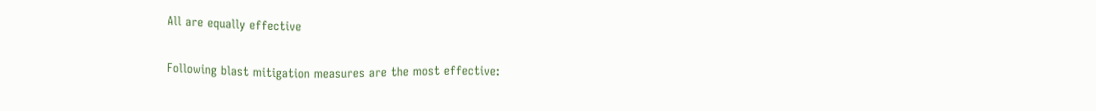All are equally effective

Following blast mitigation measures are the most effective: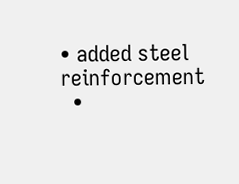• added steel reinforcement
  •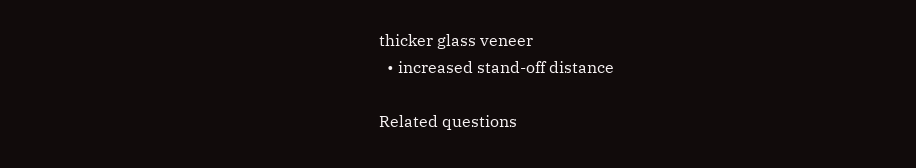thicker glass veneer
  • increased stand-off distance

Related questions